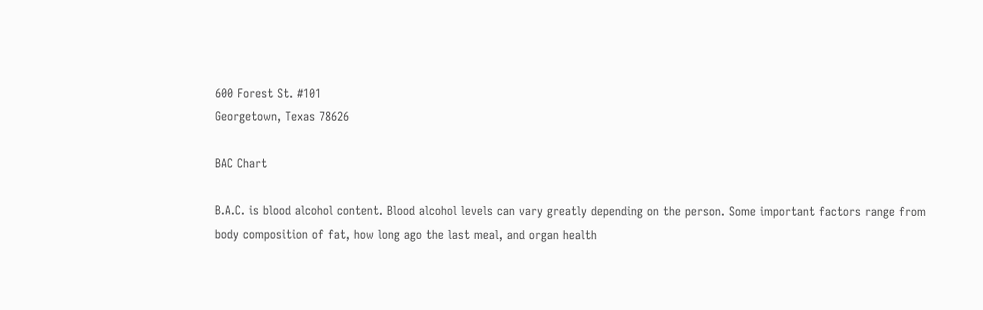600 Forest St. #101
Georgetown, Texas 78626

BAC Chart

B.A.C. is blood alcohol content. Blood alcohol levels can vary greatly depending on the person. Some important factors range from body composition of fat, how long ago the last meal, and organ health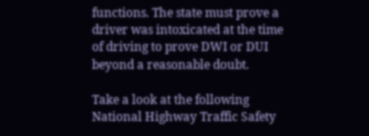functions. The state must prove a driver was intoxicated at the time of driving to prove DWI or DUI beyond a reasonable doubt.

Take a look at the following National Highway Traffic Safety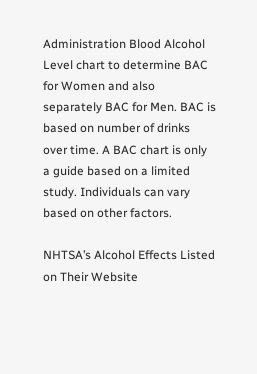Administration Blood Alcohol Level chart to determine BAC for Women and also separately BAC for Men. BAC is based on number of drinks over time. A BAC chart is only a guide based on a limited study. Individuals can vary based on other factors.

NHTSA’s Alcohol Effects Listed on Their Website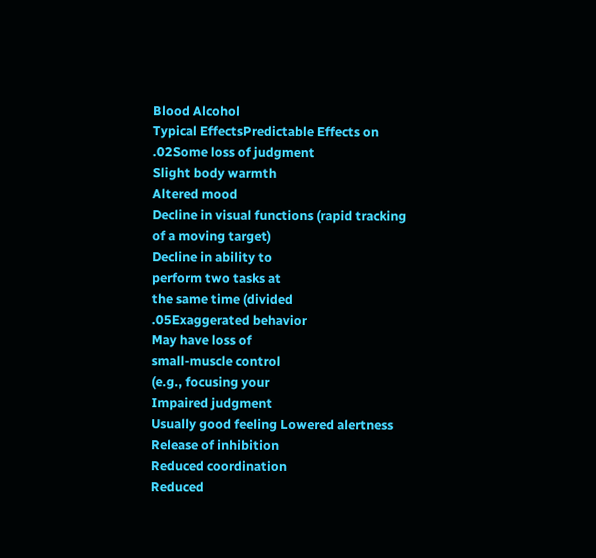Blood Alcohol
Typical EffectsPredictable Effects on
.02Some loss of judgment
Slight body warmth
Altered mood
Decline in visual functions (rapid tracking
of a moving target)
Decline in ability to
perform two tasks at
the same time (divided
.05Exaggerated behavior
May have loss of
small-muscle control
(e.g., focusing your
Impaired judgment
Usually good feeling Lowered alertness
Release of inhibition
Reduced coordination
Reduced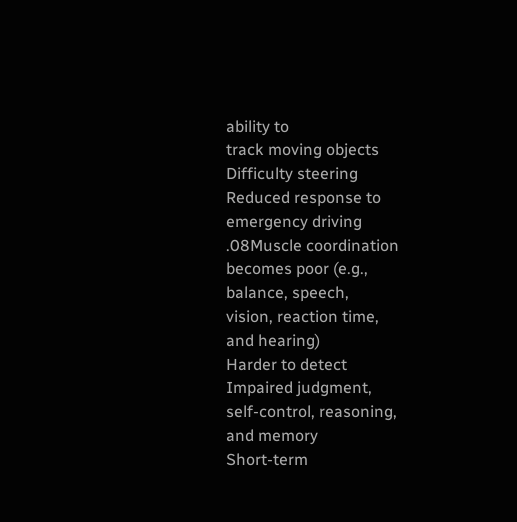ability to
track moving objects
Difficulty steering
Reduced response to
emergency driving
.08Muscle coordination
becomes poor (e.g.,
balance, speech,
vision, reaction time,
and hearing)
Harder to detect
Impaired judgment,
self-control, reasoning,
and memory
Short-term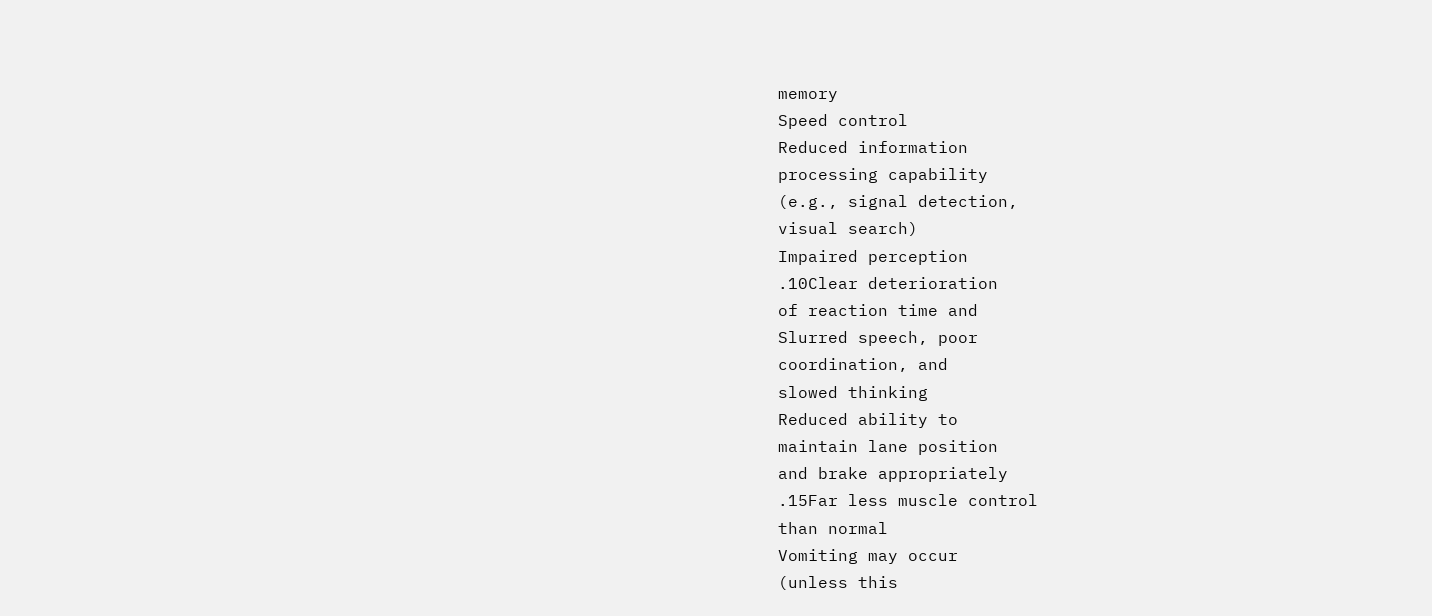memory
Speed control
Reduced information
processing capability
(e.g., signal detection,
visual search)
Impaired perception
.10Clear deterioration
of reaction time and
Slurred speech, poor
coordination, and
slowed thinking
Reduced ability to
maintain lane position
and brake appropriately
.15Far less muscle control
than normal
Vomiting may occur
(unless this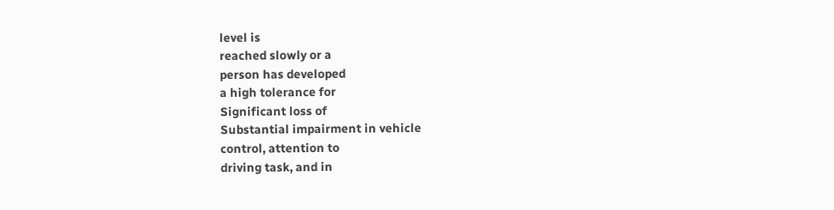level is
reached slowly or a
person has developed
a high tolerance for
Significant loss of
Substantial impairment in vehicle
control, attention to
driving task, and in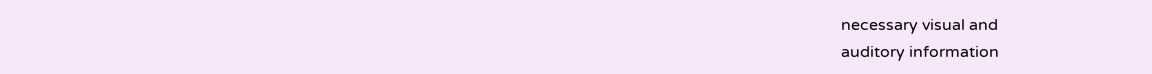necessary visual and
auditory information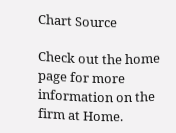Chart Source

Check out the home page for more information on the firm at Home.